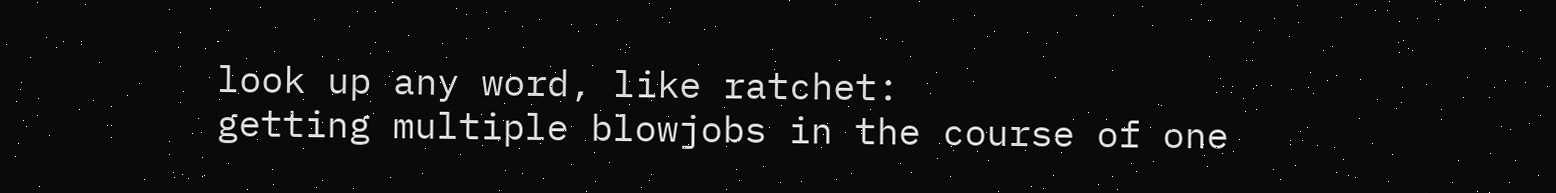look up any word, like ratchet:
getting multiple blowjobs in the course of one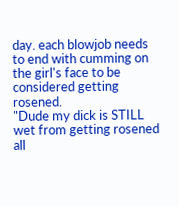day. each blowjob needs to end with cumming on the girl's face to be considered getting rosened.
"Dude my dick is STILL wet from getting rosened all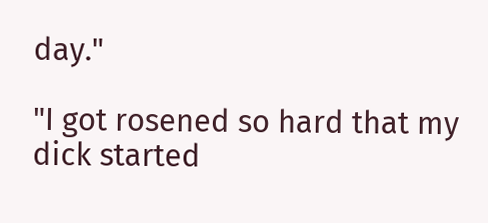day."

"I got rosened so hard that my dick started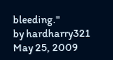bleeding."
by hardharry321 May 25, 2009